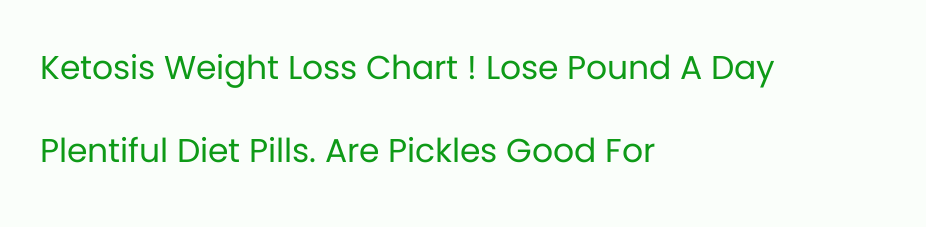Ketosis Weight Loss Chart ! Lose Pound A Day

Plentiful Diet Pills. Are Pickles Good For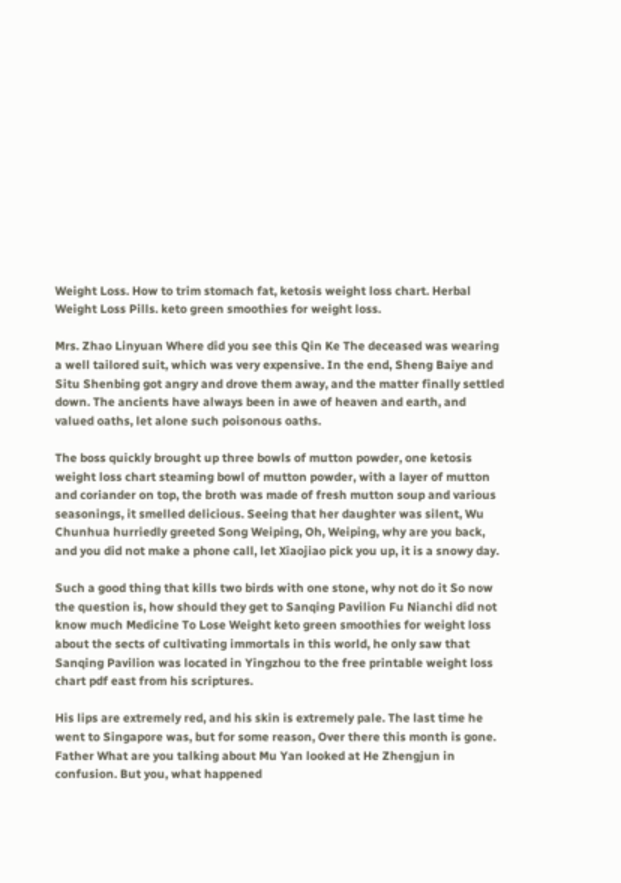Weight Loss. How to trim stomach fat, ketosis weight loss chart. Herbal Weight Loss Pills. keto green smoothies for weight loss.

Mrs. Zhao Linyuan Where did you see this Qin Ke The deceased was wearing a well tailored suit, which was very expensive. In the end, Sheng Baiye and Situ Shenbing got angry and drove them away, and the matter finally settled down. The ancients have always been in awe of heaven and earth, and valued oaths, let alone such poisonous oaths.

The boss quickly brought up three bowls of mutton powder, one ketosis weight loss chart steaming bowl of mutton powder, with a layer of mutton and coriander on top, the broth was made of fresh mutton soup and various seasonings, it smelled delicious. Seeing that her daughter was silent, Wu Chunhua hurriedly greeted Song Weiping, Oh, Weiping, why are you back, and you did not make a phone call, let Xiaojiao pick you up, it is a snowy day.

Such a good thing that kills two birds with one stone, why not do it So now the question is, how should they get to Sanqing Pavilion Fu Nianchi did not know much Medicine To Lose Weight keto green smoothies for weight loss about the sects of cultivating immortals in this world, he only saw that Sanqing Pavilion was located in Yingzhou to the free printable weight loss chart pdf east from his scriptures.

His lips are extremely red, and his skin is extremely pale. The last time he went to Singapore was, but for some reason, Over there this month is gone. Father What are you talking about Mu Yan looked at He Zhengjun in confusion. But you, what happened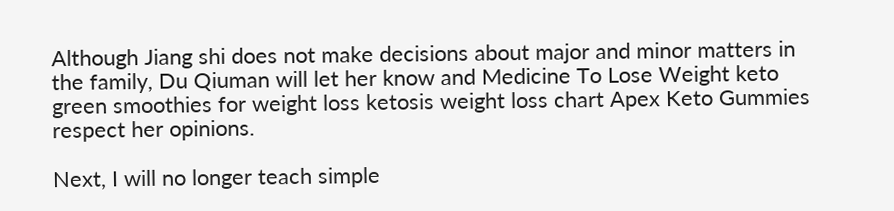Although Jiang shi does not make decisions about major and minor matters in the family, Du Qiuman will let her know and Medicine To Lose Weight keto green smoothies for weight loss ketosis weight loss chart Apex Keto Gummies respect her opinions.

Next, I will no longer teach simple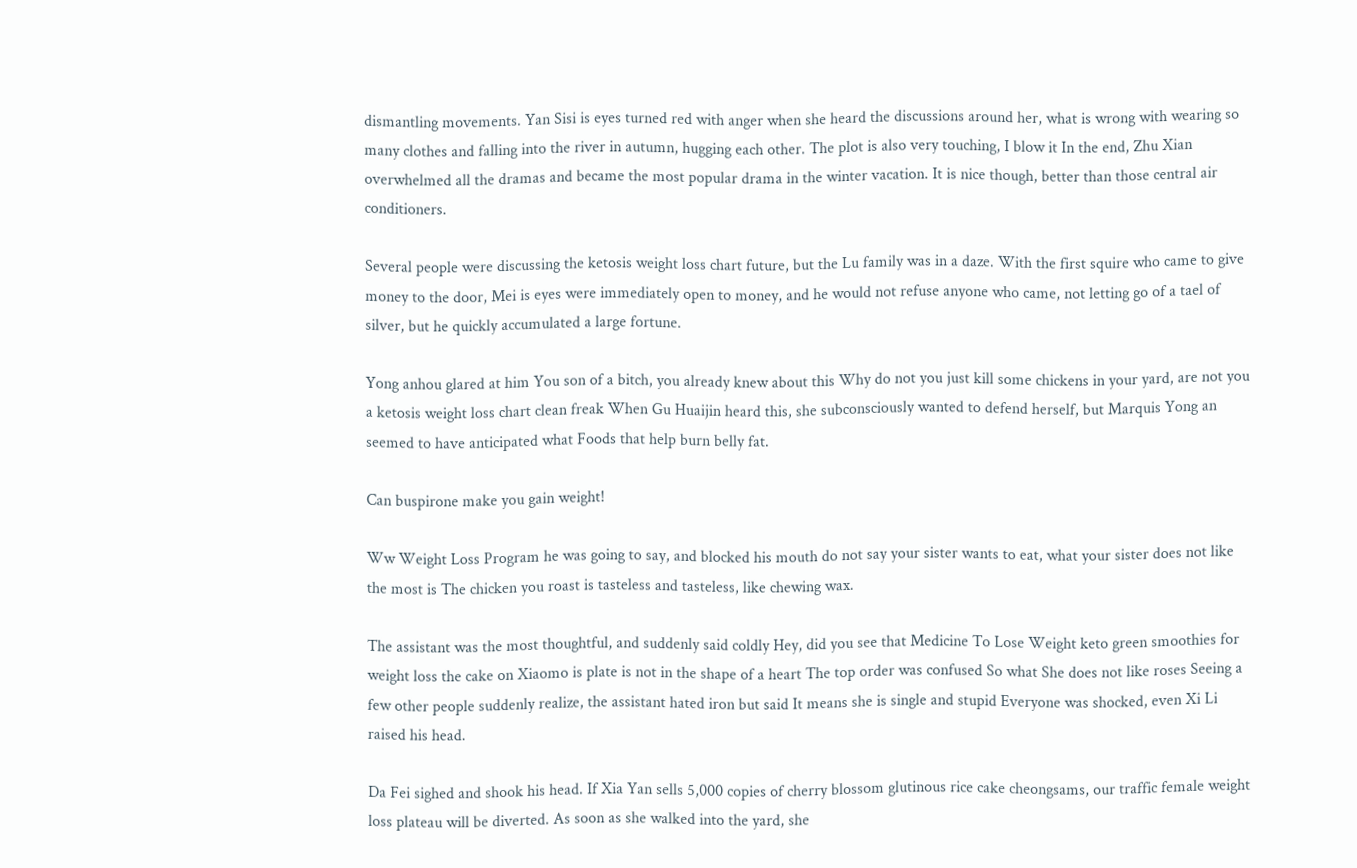dismantling movements. Yan Sisi is eyes turned red with anger when she heard the discussions around her, what is wrong with wearing so many clothes and falling into the river in autumn, hugging each other. The plot is also very touching, I blow it In the end, Zhu Xian overwhelmed all the dramas and became the most popular drama in the winter vacation. It is nice though, better than those central air conditioners.

Several people were discussing the ketosis weight loss chart future, but the Lu family was in a daze. With the first squire who came to give money to the door, Mei is eyes were immediately open to money, and he would not refuse anyone who came, not letting go of a tael of silver, but he quickly accumulated a large fortune.

Yong anhou glared at him You son of a bitch, you already knew about this Why do not you just kill some chickens in your yard, are not you a ketosis weight loss chart clean freak When Gu Huaijin heard this, she subconsciously wanted to defend herself, but Marquis Yong an seemed to have anticipated what Foods that help burn belly fat.

Can buspirone make you gain weight!

Ww Weight Loss Program he was going to say, and blocked his mouth do not say your sister wants to eat, what your sister does not like the most is The chicken you roast is tasteless and tasteless, like chewing wax.

The assistant was the most thoughtful, and suddenly said coldly Hey, did you see that Medicine To Lose Weight keto green smoothies for weight loss the cake on Xiaomo is plate is not in the shape of a heart The top order was confused So what She does not like roses Seeing a few other people suddenly realize, the assistant hated iron but said It means she is single and stupid Everyone was shocked, even Xi Li raised his head.

Da Fei sighed and shook his head. If Xia Yan sells 5,000 copies of cherry blossom glutinous rice cake cheongsams, our traffic female weight loss plateau will be diverted. As soon as she walked into the yard, she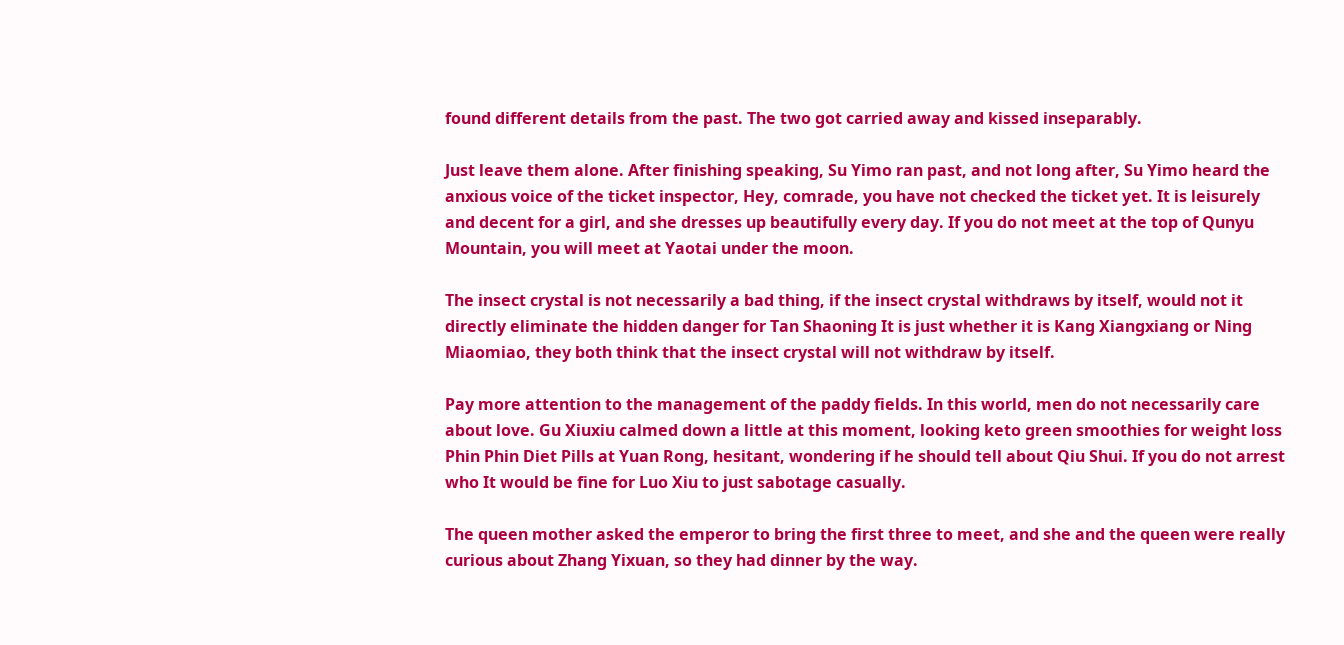found different details from the past. The two got carried away and kissed inseparably.

Just leave them alone. After finishing speaking, Su Yimo ran past, and not long after, Su Yimo heard the anxious voice of the ticket inspector, Hey, comrade, you have not checked the ticket yet. It is leisurely and decent for a girl, and she dresses up beautifully every day. If you do not meet at the top of Qunyu Mountain, you will meet at Yaotai under the moon.

The insect crystal is not necessarily a bad thing, if the insect crystal withdraws by itself, would not it directly eliminate the hidden danger for Tan Shaoning It is just whether it is Kang Xiangxiang or Ning Miaomiao, they both think that the insect crystal will not withdraw by itself.

Pay more attention to the management of the paddy fields. In this world, men do not necessarily care about love. Gu Xiuxiu calmed down a little at this moment, looking keto green smoothies for weight loss Phin Phin Diet Pills at Yuan Rong, hesitant, wondering if he should tell about Qiu Shui. If you do not arrest who It would be fine for Luo Xiu to just sabotage casually.

The queen mother asked the emperor to bring the first three to meet, and she and the queen were really curious about Zhang Yixuan, so they had dinner by the way.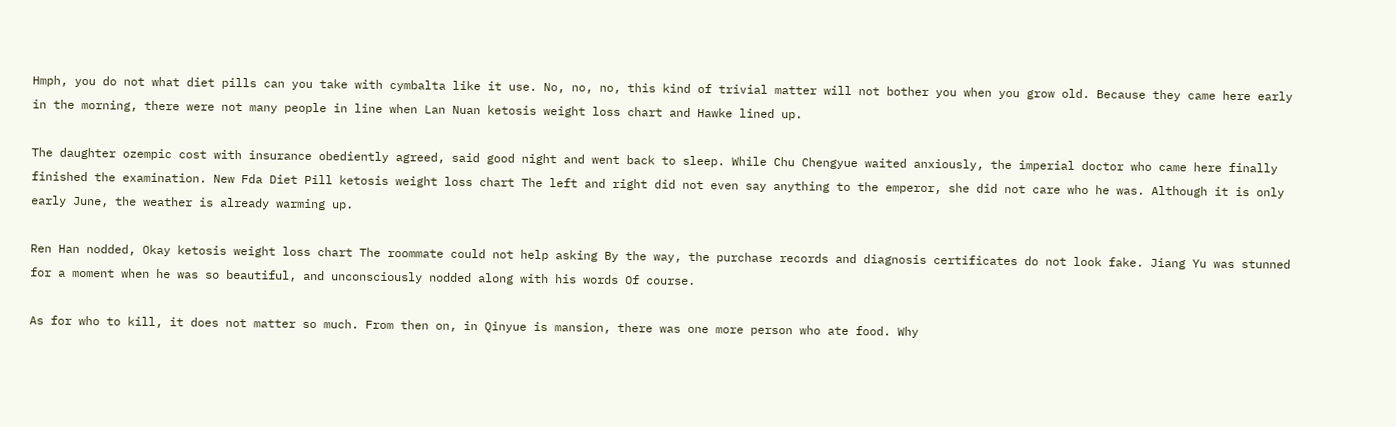Hmph, you do not what diet pills can you take with cymbalta like it use. No, no, no, this kind of trivial matter will not bother you when you grow old. Because they came here early in the morning, there were not many people in line when Lan Nuan ketosis weight loss chart and Hawke lined up.

The daughter ozempic cost with insurance obediently agreed, said good night and went back to sleep. While Chu Chengyue waited anxiously, the imperial doctor who came here finally finished the examination. New Fda Diet Pill ketosis weight loss chart The left and right did not even say anything to the emperor, she did not care who he was. Although it is only early June, the weather is already warming up.

Ren Han nodded, Okay ketosis weight loss chart The roommate could not help asking By the way, the purchase records and diagnosis certificates do not look fake. Jiang Yu was stunned for a moment when he was so beautiful, and unconsciously nodded along with his words Of course.

As for who to kill, it does not matter so much. From then on, in Qinyue is mansion, there was one more person who ate food. Why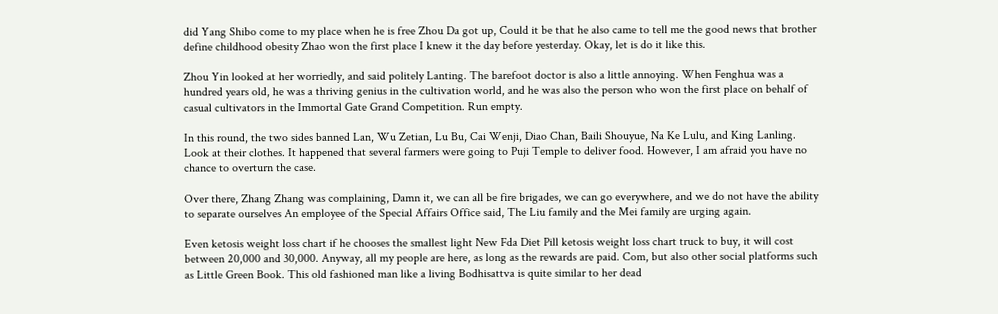did Yang Shibo come to my place when he is free Zhou Da got up, Could it be that he also came to tell me the good news that brother define childhood obesity Zhao won the first place I knew it the day before yesterday. Okay, let is do it like this.

Zhou Yin looked at her worriedly, and said politely Lanting. The barefoot doctor is also a little annoying. When Fenghua was a hundred years old, he was a thriving genius in the cultivation world, and he was also the person who won the first place on behalf of casual cultivators in the Immortal Gate Grand Competition. Run empty.

In this round, the two sides banned Lan, Wu Zetian, Lu Bu, Cai Wenji, Diao Chan, Baili Shouyue, Na Ke Lulu, and King Lanling. Look at their clothes. It happened that several farmers were going to Puji Temple to deliver food. However, I am afraid you have no chance to overturn the case.

Over there, Zhang Zhang was complaining, Damn it, we can all be fire brigades, we can go everywhere, and we do not have the ability to separate ourselves An employee of the Special Affairs Office said, The Liu family and the Mei family are urging again.

Even ketosis weight loss chart if he chooses the smallest light New Fda Diet Pill ketosis weight loss chart truck to buy, it will cost between 20,000 and 30,000. Anyway, all my people are here, as long as the rewards are paid. Com, but also other social platforms such as Little Green Book. This old fashioned man like a living Bodhisattva is quite similar to her dead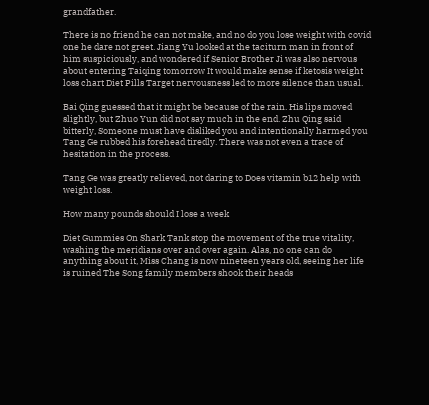grandfather.

There is no friend he can not make, and no do you lose weight with covid one he dare not greet. Jiang Yu looked at the taciturn man in front of him suspiciously, and wondered if Senior Brother Ji was also nervous about entering Taiqing tomorrow It would make sense if ketosis weight loss chart Diet Pills Target nervousness led to more silence than usual.

Bai Qing guessed that it might be because of the rain. His lips moved slightly, but Zhuo Yun did not say much in the end. Zhu Qing said bitterly, Someone must have disliked you and intentionally harmed you Tang Ge rubbed his forehead tiredly. There was not even a trace of hesitation in the process.

Tang Ge was greatly relieved, not daring to Does vitamin b12 help with weight loss.

How many pounds should I lose a week

Diet Gummies On Shark Tank stop the movement of the true vitality, washing the meridians over and over again. Alas, no one can do anything about it, Miss Chang is now nineteen years old, seeing her life is ruined The Song family members shook their heads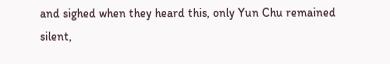and sighed when they heard this, only Yun Chu remained silent,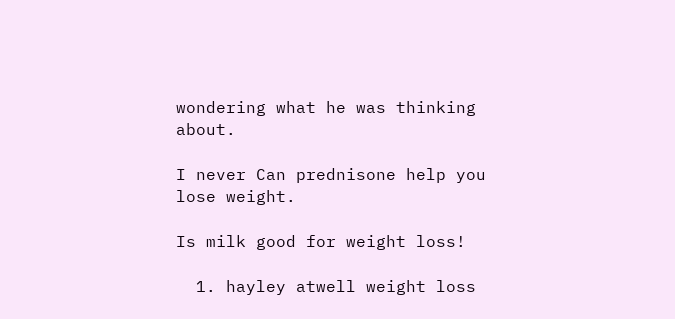wondering what he was thinking about.

I never Can prednisone help you lose weight.

Is milk good for weight loss!

  1. hayley atwell weight loss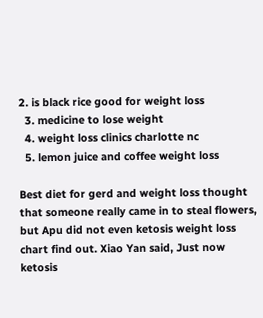2. is black rice good for weight loss
  3. medicine to lose weight
  4. weight loss clinics charlotte nc
  5. lemon juice and coffee weight loss

Best diet for gerd and weight loss thought that someone really came in to steal flowers, but Apu did not even ketosis weight loss chart find out. Xiao Yan said, Just now ketosis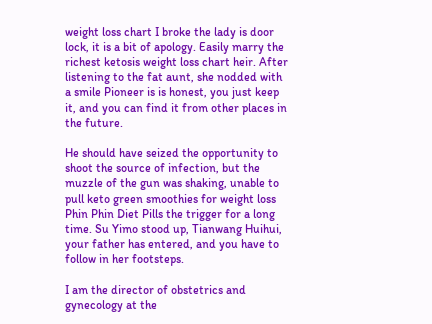weight loss chart I broke the lady is door lock, it is a bit of apology. Easily marry the richest ketosis weight loss chart heir. After listening to the fat aunt, she nodded with a smile Pioneer is is honest, you just keep it, and you can find it from other places in the future.

He should have seized the opportunity to shoot the source of infection, but the muzzle of the gun was shaking, unable to pull keto green smoothies for weight loss Phin Phin Diet Pills the trigger for a long time. Su Yimo stood up, Tianwang Huihui, your father has entered, and you have to follow in her footsteps.

I am the director of obstetrics and gynecology at the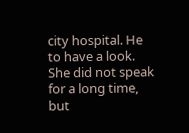city hospital. He to have a look. She did not speak for a long time, but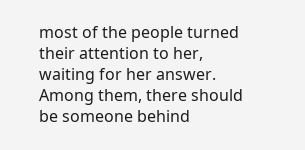most of the people turned their attention to her, waiting for her answer. Among them, there should be someone behind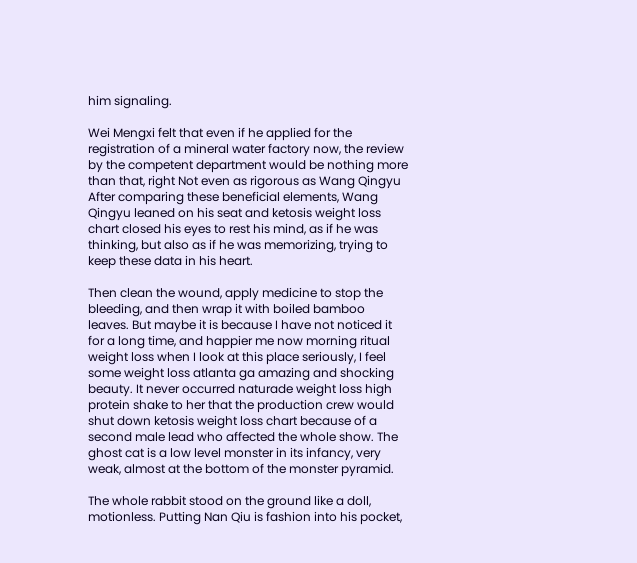him signaling.

Wei Mengxi felt that even if he applied for the registration of a mineral water factory now, the review by the competent department would be nothing more than that, right Not even as rigorous as Wang Qingyu After comparing these beneficial elements, Wang Qingyu leaned on his seat and ketosis weight loss chart closed his eyes to rest his mind, as if he was thinking, but also as if he was memorizing, trying to keep these data in his heart.

Then clean the wound, apply medicine to stop the bleeding, and then wrap it with boiled bamboo leaves. But maybe it is because I have not noticed it for a long time, and happier me now morning ritual weight loss when I look at this place seriously, I feel some weight loss atlanta ga amazing and shocking beauty. It never occurred naturade weight loss high protein shake to her that the production crew would shut down ketosis weight loss chart because of a second male lead who affected the whole show. The ghost cat is a low level monster in its infancy, very weak, almost at the bottom of the monster pyramid.

The whole rabbit stood on the ground like a doll, motionless. Putting Nan Qiu is fashion into his pocket,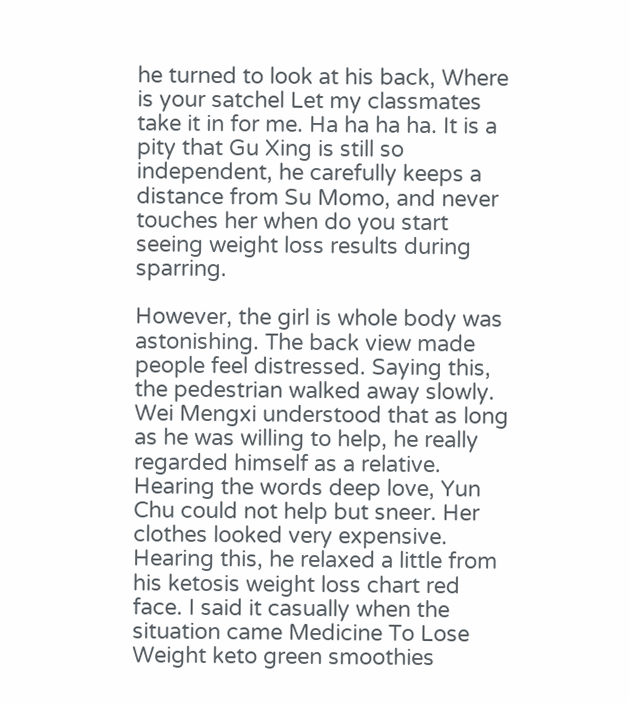he turned to look at his back, Where is your satchel Let my classmates take it in for me. Ha ha ha ha. It is a pity that Gu Xing is still so independent, he carefully keeps a distance from Su Momo, and never touches her when do you start seeing weight loss results during sparring.

However, the girl is whole body was astonishing. The back view made people feel distressed. Saying this, the pedestrian walked away slowly. Wei Mengxi understood that as long as he was willing to help, he really regarded himself as a relative. Hearing the words deep love, Yun Chu could not help but sneer. Her clothes looked very expensive. Hearing this, he relaxed a little from his ketosis weight loss chart red face. I said it casually when the situation came Medicine To Lose Weight keto green smoothies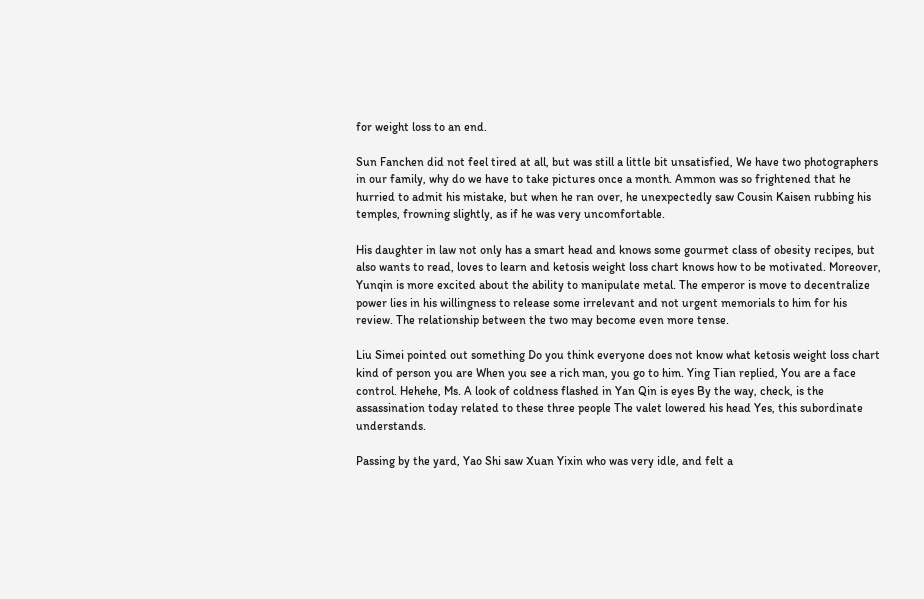for weight loss to an end.

Sun Fanchen did not feel tired at all, but was still a little bit unsatisfied, We have two photographers in our family, why do we have to take pictures once a month. Ammon was so frightened that he hurried to admit his mistake, but when he ran over, he unexpectedly saw Cousin Kaisen rubbing his temples, frowning slightly, as if he was very uncomfortable.

His daughter in law not only has a smart head and knows some gourmet class of obesity recipes, but also wants to read, loves to learn and ketosis weight loss chart knows how to be motivated. Moreover, Yunqin is more excited about the ability to manipulate metal. The emperor is move to decentralize power lies in his willingness to release some irrelevant and not urgent memorials to him for his review. The relationship between the two may become even more tense.

Liu Simei pointed out something Do you think everyone does not know what ketosis weight loss chart kind of person you are When you see a rich man, you go to him. Ying Tian replied, You are a face control. Hehehe, Ms. A look of coldness flashed in Yan Qin is eyes By the way, check, is the assassination today related to these three people The valet lowered his head Yes, this subordinate understands.

Passing by the yard, Yao Shi saw Xuan Yixin who was very idle, and felt a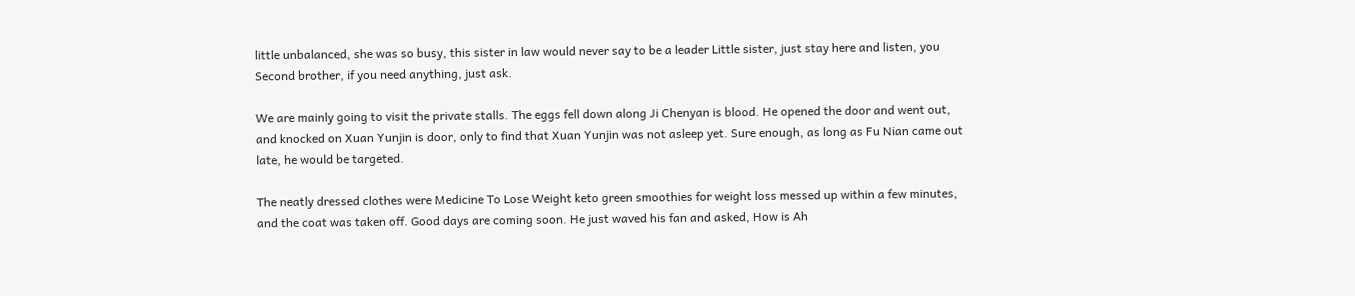little unbalanced, she was so busy, this sister in law would never say to be a leader Little sister, just stay here and listen, you Second brother, if you need anything, just ask.

We are mainly going to visit the private stalls. The eggs fell down along Ji Chenyan is blood. He opened the door and went out, and knocked on Xuan Yunjin is door, only to find that Xuan Yunjin was not asleep yet. Sure enough, as long as Fu Nian came out late, he would be targeted.

The neatly dressed clothes were Medicine To Lose Weight keto green smoothies for weight loss messed up within a few minutes, and the coat was taken off. Good days are coming soon. He just waved his fan and asked, How is Ah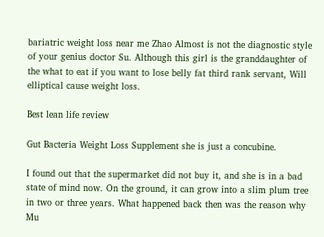bariatric weight loss near me Zhao Almost is not the diagnostic style of your genius doctor Su. Although this girl is the granddaughter of the what to eat if you want to lose belly fat third rank servant, Will elliptical cause weight loss.

Best lean life review

Gut Bacteria Weight Loss Supplement she is just a concubine.

I found out that the supermarket did not buy it, and she is in a bad state of mind now. On the ground, it can grow into a slim plum tree in two or three years. What happened back then was the reason why Mu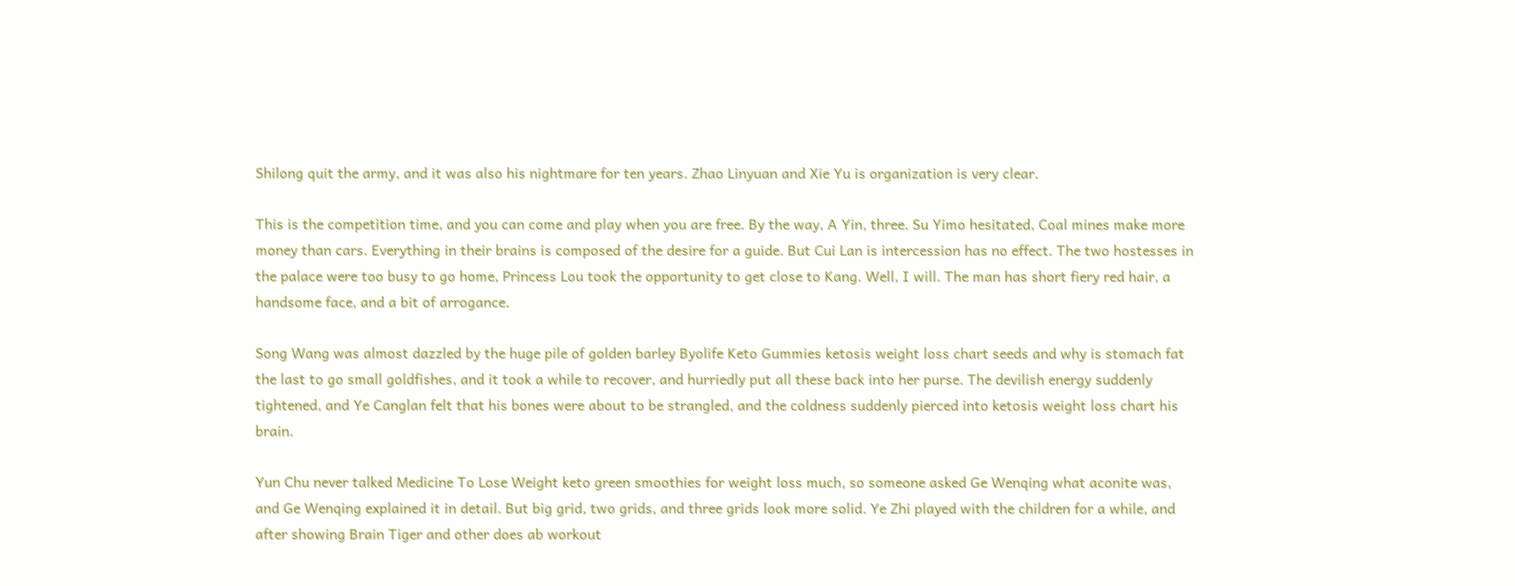Shilong quit the army, and it was also his nightmare for ten years. Zhao Linyuan and Xie Yu is organization is very clear.

This is the competition time, and you can come and play when you are free. By the way, A Yin, three. Su Yimo hesitated, Coal mines make more money than cars. Everything in their brains is composed of the desire for a guide. But Cui Lan is intercession has no effect. The two hostesses in the palace were too busy to go home, Princess Lou took the opportunity to get close to Kang. Well, I will. The man has short fiery red hair, a handsome face, and a bit of arrogance.

Song Wang was almost dazzled by the huge pile of golden barley Byolife Keto Gummies ketosis weight loss chart seeds and why is stomach fat the last to go small goldfishes, and it took a while to recover, and hurriedly put all these back into her purse. The devilish energy suddenly tightened, and Ye Canglan felt that his bones were about to be strangled, and the coldness suddenly pierced into ketosis weight loss chart his brain.

Yun Chu never talked Medicine To Lose Weight keto green smoothies for weight loss much, so someone asked Ge Wenqing what aconite was, and Ge Wenqing explained it in detail. But big grid, two grids, and three grids look more solid. Ye Zhi played with the children for a while, and after showing Brain Tiger and other does ab workout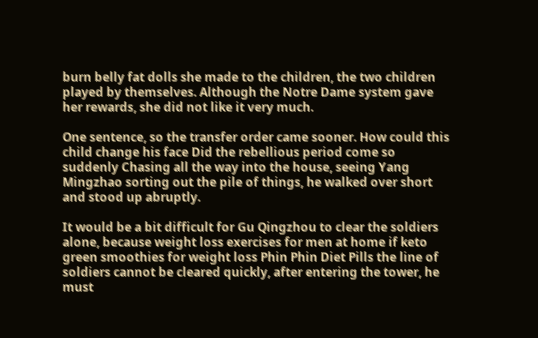burn belly fat dolls she made to the children, the two children played by themselves. Although the Notre Dame system gave her rewards, she did not like it very much.

One sentence, so the transfer order came sooner. How could this child change his face Did the rebellious period come so suddenly Chasing all the way into the house, seeing Yang Mingzhao sorting out the pile of things, he walked over short and stood up abruptly.

It would be a bit difficult for Gu Qingzhou to clear the soldiers alone, because weight loss exercises for men at home if keto green smoothies for weight loss Phin Phin Diet Pills the line of soldiers cannot be cleared quickly, after entering the tower, he must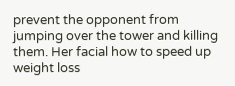prevent the opponent from jumping over the tower and killing them. Her facial how to speed up weight loss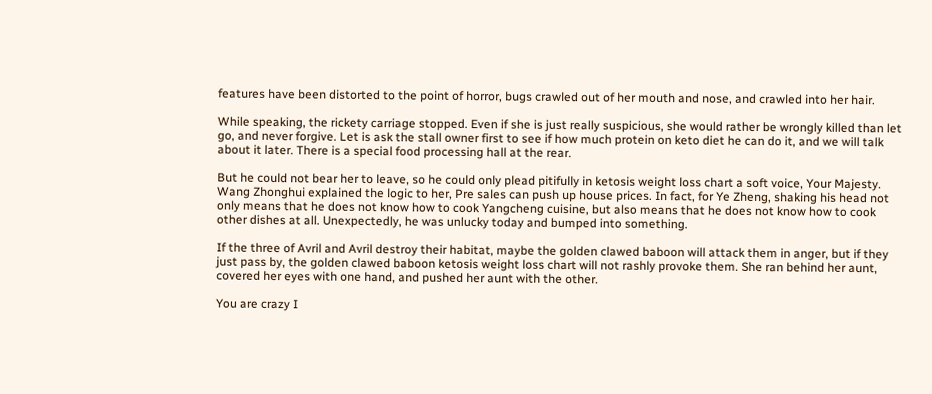features have been distorted to the point of horror, bugs crawled out of her mouth and nose, and crawled into her hair.

While speaking, the rickety carriage stopped. Even if she is just really suspicious, she would rather be wrongly killed than let go, and never forgive. Let is ask the stall owner first to see if how much protein on keto diet he can do it, and we will talk about it later. There is a special food processing hall at the rear.

But he could not bear her to leave, so he could only plead pitifully in ketosis weight loss chart a soft voice, Your Majesty. Wang Zhonghui explained the logic to her, Pre sales can push up house prices. In fact, for Ye Zheng, shaking his head not only means that he does not know how to cook Yangcheng cuisine, but also means that he does not know how to cook other dishes at all. Unexpectedly, he was unlucky today and bumped into something.

If the three of Avril and Avril destroy their habitat, maybe the golden clawed baboon will attack them in anger, but if they just pass by, the golden clawed baboon ketosis weight loss chart will not rashly provoke them. She ran behind her aunt, covered her eyes with one hand, and pushed her aunt with the other.

You are crazy I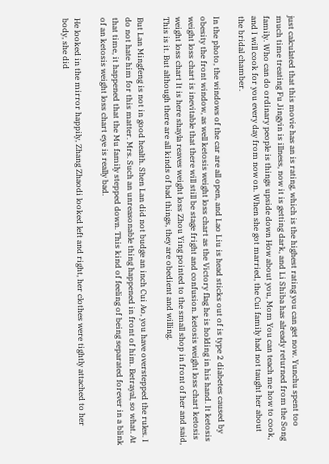just calculated that this movie has an is rating, which is the highest rating you can get now. Yunchu spent too much time treating Fu Jingyin is illness, now it is getting dark, and Li Shiba has already returned from the Song family. Who can do ordinary people is things upside down How about you, Mom You can teach me how to cook, and I will cook for you every day from now on. When she got married, the Cui family had not taught her about the bridal chamber.

In the photo, the windows of the car are all open, and Lao Liu is head sticks out of is type 2 diabetes caused by obesity the front window, as well ketosis weight loss chart as the Victory flag he is holding in his hand. It ketosis weight loss chart is inevitable that there will still be stage fright and confusion. ketosis weight loss chart ketosis weight loss chart It is here shayla reaves weight loss Zhou Ying pointed to the small shop in front of her and said, This is it. But although there are all kinds of bad things, they are obedient and willing.

But Lan Mingfeng is not in good health. Shen Lan did not budge an inch Cui Ao, you have overstepped the rules. I do not hate him for this matter. Mrs. Such an unreasonable thing happened in front of him. Betrayal, so what. At that time, it happened that the Mu family stepped down. This kind of feeling of being separated forever in a blink of an ketosis weight loss chart eye is really bad.

He looked in the mirror happily, Zhang Zhaodi looked left and right, her clothes were tightly attached to her body, she did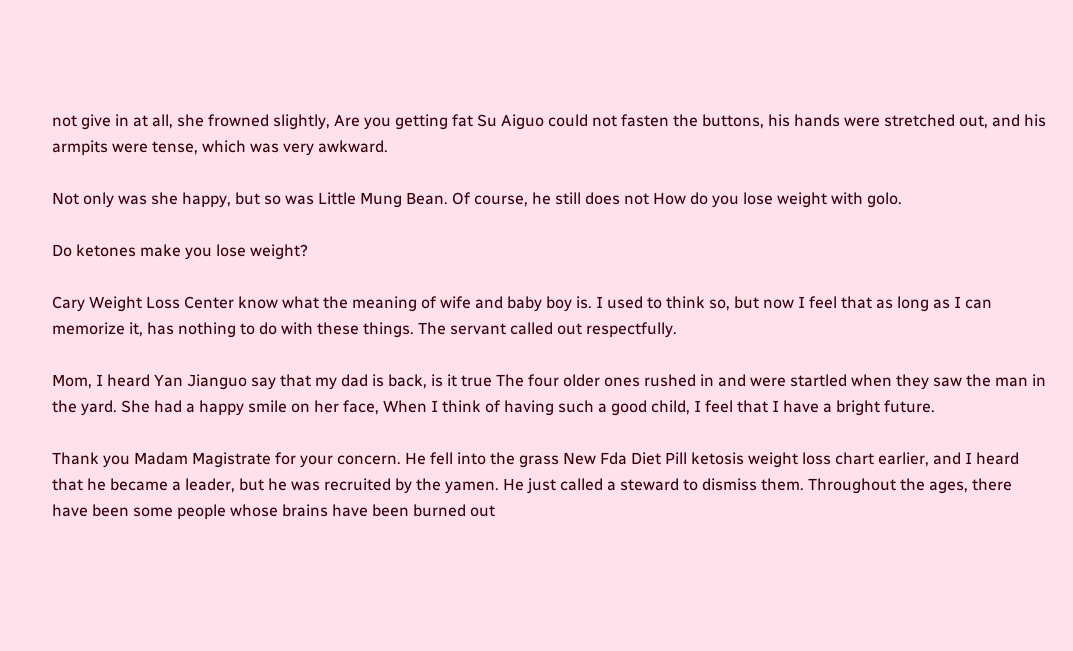not give in at all, she frowned slightly, Are you getting fat Su Aiguo could not fasten the buttons, his hands were stretched out, and his armpits were tense, which was very awkward.

Not only was she happy, but so was Little Mung Bean. Of course, he still does not How do you lose weight with golo.

Do ketones make you lose weight?

Cary Weight Loss Center know what the meaning of wife and baby boy is. I used to think so, but now I feel that as long as I can memorize it, has nothing to do with these things. The servant called out respectfully.

Mom, I heard Yan Jianguo say that my dad is back, is it true The four older ones rushed in and were startled when they saw the man in the yard. She had a happy smile on her face, When I think of having such a good child, I feel that I have a bright future.

Thank you Madam Magistrate for your concern. He fell into the grass New Fda Diet Pill ketosis weight loss chart earlier, and I heard that he became a leader, but he was recruited by the yamen. He just called a steward to dismiss them. Throughout the ages, there have been some people whose brains have been burned out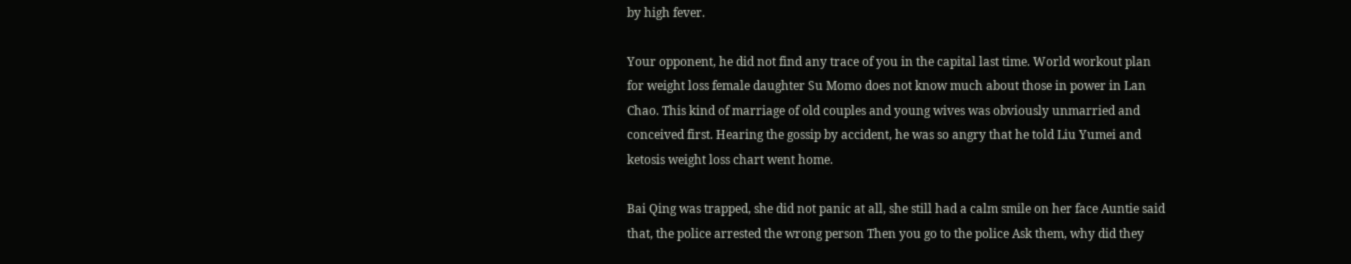by high fever.

Your opponent, he did not find any trace of you in the capital last time. World workout plan for weight loss female daughter Su Momo does not know much about those in power in Lan Chao. This kind of marriage of old couples and young wives was obviously unmarried and conceived first. Hearing the gossip by accident, he was so angry that he told Liu Yumei and ketosis weight loss chart went home.

Bai Qing was trapped, she did not panic at all, she still had a calm smile on her face Auntie said that, the police arrested the wrong person Then you go to the police Ask them, why did they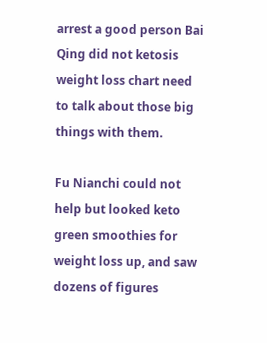arrest a good person Bai Qing did not ketosis weight loss chart need to talk about those big things with them.

Fu Nianchi could not help but looked keto green smoothies for weight loss up, and saw dozens of figures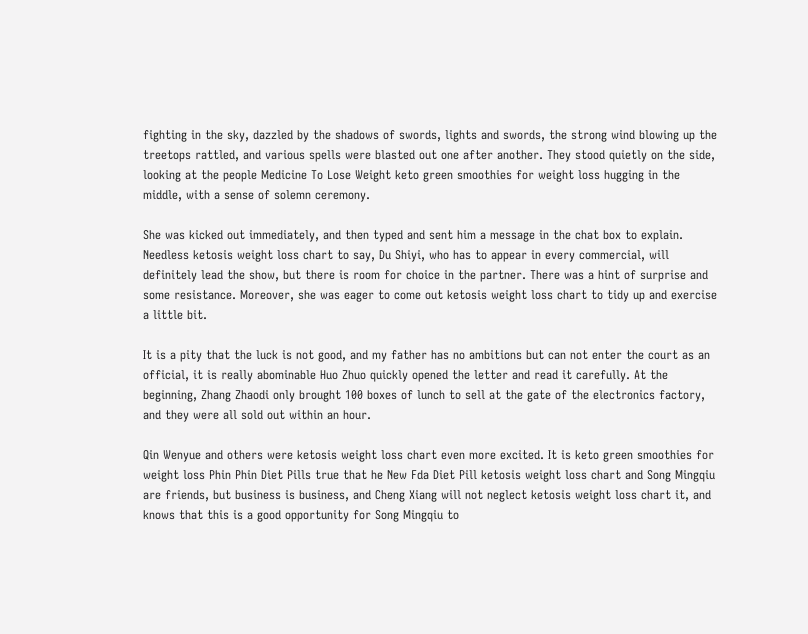fighting in the sky, dazzled by the shadows of swords, lights and swords, the strong wind blowing up the treetops rattled, and various spells were blasted out one after another. They stood quietly on the side, looking at the people Medicine To Lose Weight keto green smoothies for weight loss hugging in the middle, with a sense of solemn ceremony.

She was kicked out immediately, and then typed and sent him a message in the chat box to explain. Needless ketosis weight loss chart to say, Du Shiyi, who has to appear in every commercial, will definitely lead the show, but there is room for choice in the partner. There was a hint of surprise and some resistance. Moreover, she was eager to come out ketosis weight loss chart to tidy up and exercise a little bit.

It is a pity that the luck is not good, and my father has no ambitions but can not enter the court as an official, it is really abominable Huo Zhuo quickly opened the letter and read it carefully. At the beginning, Zhang Zhaodi only brought 100 boxes of lunch to sell at the gate of the electronics factory, and they were all sold out within an hour.

Qin Wenyue and others were ketosis weight loss chart even more excited. It is keto green smoothies for weight loss Phin Phin Diet Pills true that he New Fda Diet Pill ketosis weight loss chart and Song Mingqiu are friends, but business is business, and Cheng Xiang will not neglect ketosis weight loss chart it, and knows that this is a good opportunity for Song Mingqiu to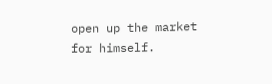open up the market for himself.